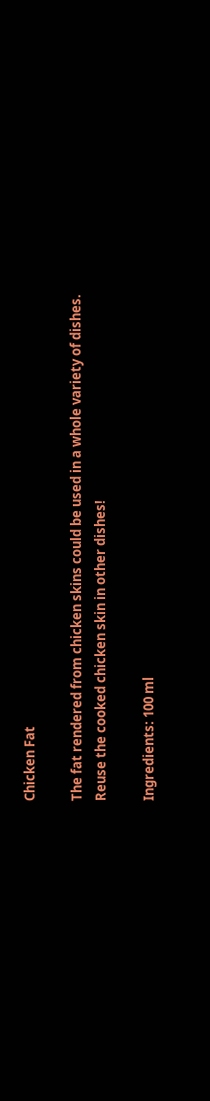Chicken Fat

The fat rendered from chicken skins could be used in a whole variety of dishes.
Reuse the cooked chicken skin in other dishes!

Ingredients: 100 ml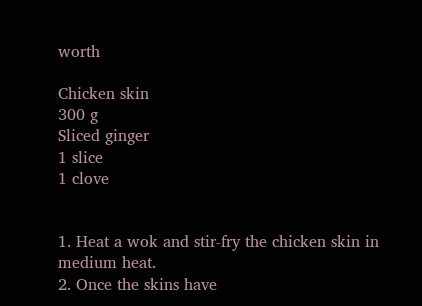worth

Chicken skin
300 g
Sliced ginger
1 slice
1 clove


1. Heat a wok and stir-fry the chicken skin in medium heat.
2. Once the skins have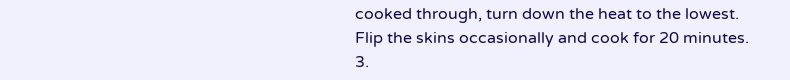cooked through, turn down the heat to the lowest. Flip the skins occasionally and cook for 20 minutes.
3.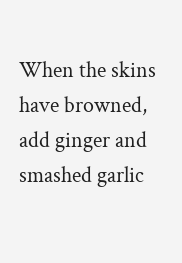When the skins have browned, add ginger and smashed garlic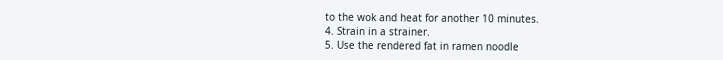to the wok and heat for another 10 minutes.
4. Strain in a strainer.
5. Use the rendered fat in ramen noodle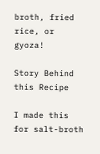broth, fried rice, or gyoza!

Story Behind this Recipe

I made this for salt-broth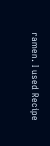ramen. I used Recipe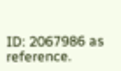ID: 2067986 as reference.